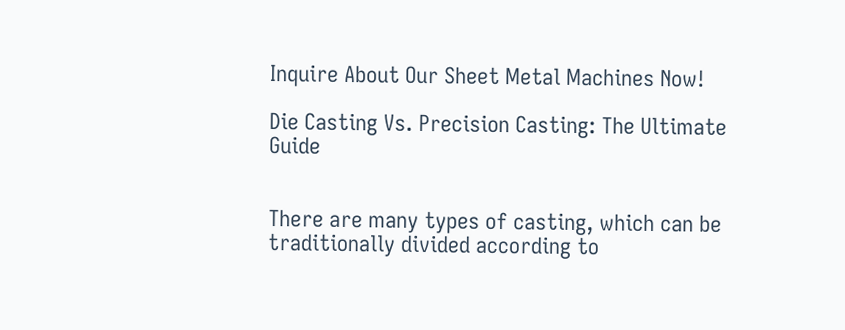Inquire About Our Sheet Metal Machines Now!

Die Casting Vs. Precision Casting: The Ultimate Guide


There are many types of casting, which can be traditionally divided according to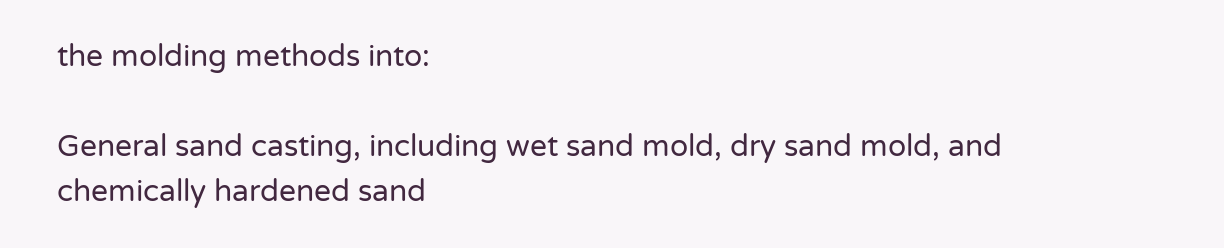the molding methods into:

General sand casting, including wet sand mold, dry sand mold, and chemically hardened sand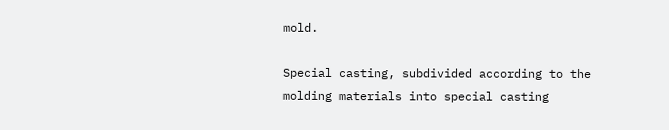mold.

Special casting, subdivided according to the molding materials into special casting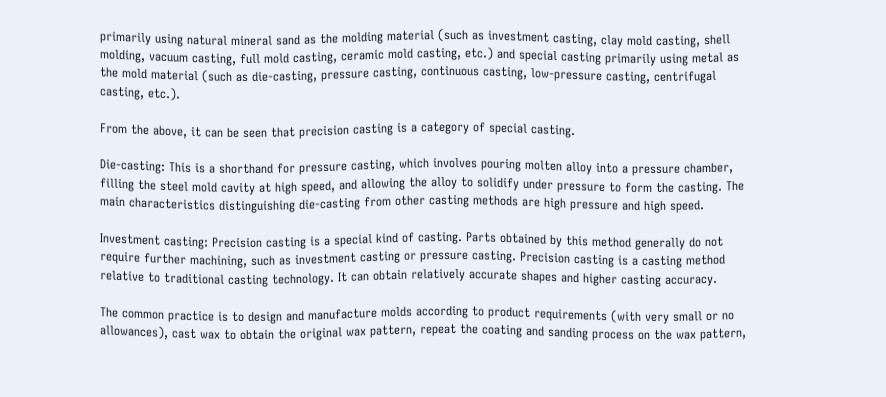primarily using natural mineral sand as the molding material (such as investment casting, clay mold casting, shell molding, vacuum casting, full mold casting, ceramic mold casting, etc.) and special casting primarily using metal as the mold material (such as die-casting, pressure casting, continuous casting, low-pressure casting, centrifugal casting, etc.).

From the above, it can be seen that precision casting is a category of special casting.

Die-casting: This is a shorthand for pressure casting, which involves pouring molten alloy into a pressure chamber, filling the steel mold cavity at high speed, and allowing the alloy to solidify under pressure to form the casting. The main characteristics distinguishing die-casting from other casting methods are high pressure and high speed.

Investment casting: Precision casting is a special kind of casting. Parts obtained by this method generally do not require further machining, such as investment casting or pressure casting. Precision casting is a casting method relative to traditional casting technology. It can obtain relatively accurate shapes and higher casting accuracy.

The common practice is to design and manufacture molds according to product requirements (with very small or no allowances), cast wax to obtain the original wax pattern, repeat the coating and sanding process on the wax pattern,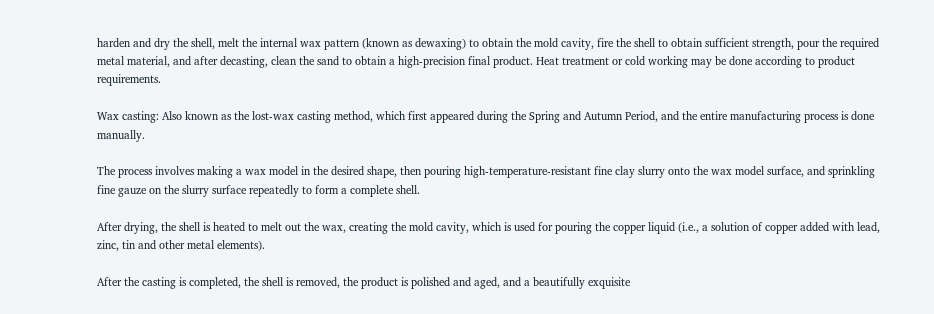harden and dry the shell, melt the internal wax pattern (known as dewaxing) to obtain the mold cavity, fire the shell to obtain sufficient strength, pour the required metal material, and after decasting, clean the sand to obtain a high-precision final product. Heat treatment or cold working may be done according to product requirements.

Wax casting: Also known as the lost-wax casting method, which first appeared during the Spring and Autumn Period, and the entire manufacturing process is done manually.

The process involves making a wax model in the desired shape, then pouring high-temperature-resistant fine clay slurry onto the wax model surface, and sprinkling fine gauze on the slurry surface repeatedly to form a complete shell.

After drying, the shell is heated to melt out the wax, creating the mold cavity, which is used for pouring the copper liquid (i.e., a solution of copper added with lead, zinc, tin and other metal elements).

After the casting is completed, the shell is removed, the product is polished and aged, and a beautifully exquisite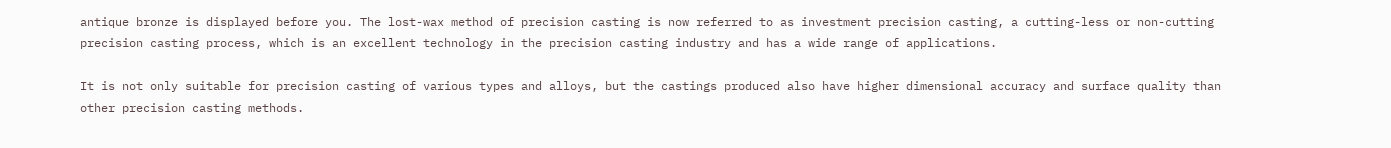antique bronze is displayed before you. The lost-wax method of precision casting is now referred to as investment precision casting, a cutting-less or non-cutting precision casting process, which is an excellent technology in the precision casting industry and has a wide range of applications.

It is not only suitable for precision casting of various types and alloys, but the castings produced also have higher dimensional accuracy and surface quality than other precision casting methods.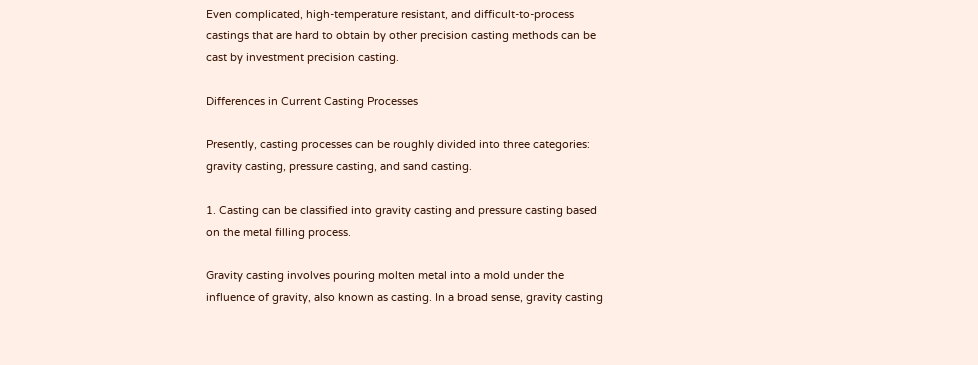Even complicated, high-temperature resistant, and difficult-to-process castings that are hard to obtain by other precision casting methods can be cast by investment precision casting.

Differences in Current Casting Processes

Presently, casting processes can be roughly divided into three categories: gravity casting, pressure casting, and sand casting.

1. Casting can be classified into gravity casting and pressure casting based on the metal filling process.

Gravity casting involves pouring molten metal into a mold under the influence of gravity, also known as casting. In a broad sense, gravity casting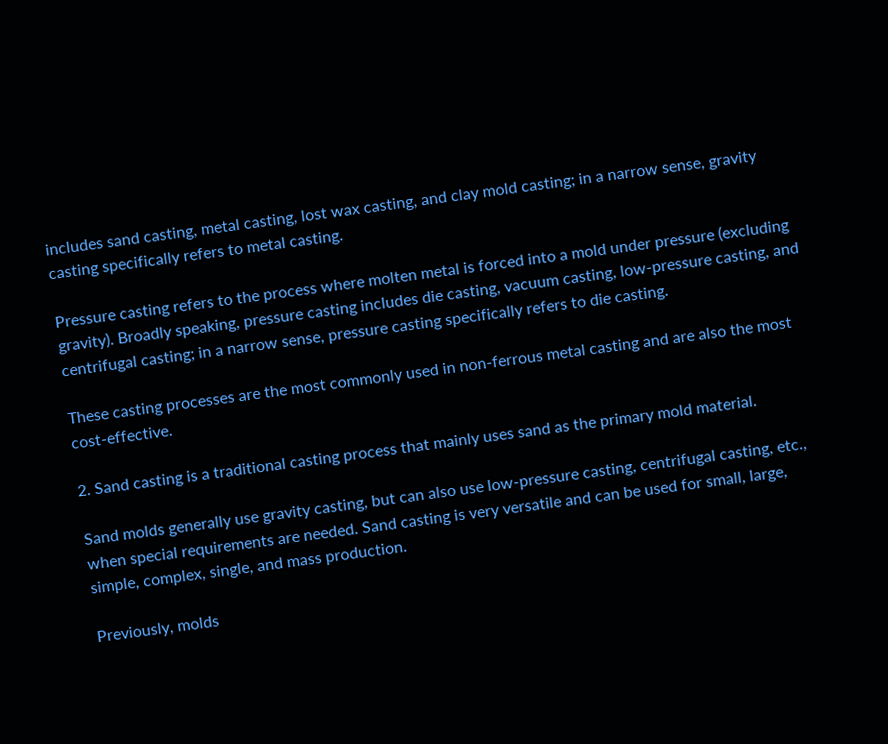includes sand casting, metal casting, lost wax casting, and clay mold casting; in a narrow sense, gravity casting specifically refers to metal casting.

Pressure casting refers to the process where molten metal is forced into a mold under pressure (excluding gravity). Broadly speaking, pressure casting includes die casting, vacuum casting, low-pressure casting, and centrifugal casting; in a narrow sense, pressure casting specifically refers to die casting.

These casting processes are the most commonly used in non-ferrous metal casting and are also the most cost-effective.

2. Sand casting is a traditional casting process that mainly uses sand as the primary mold material.

Sand molds generally use gravity casting, but can also use low-pressure casting, centrifugal casting, etc., when special requirements are needed. Sand casting is very versatile and can be used for small, large, simple, complex, single, and mass production.

Previously, molds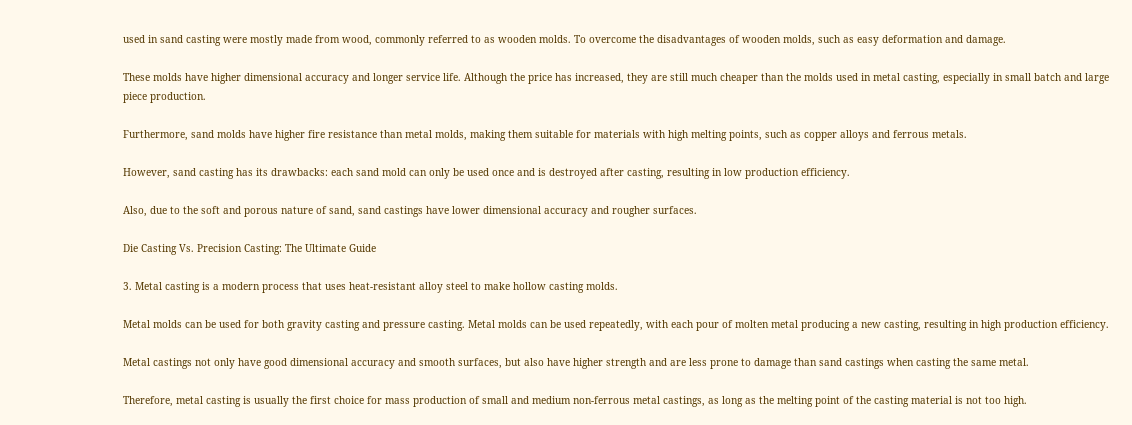used in sand casting were mostly made from wood, commonly referred to as wooden molds. To overcome the disadvantages of wooden molds, such as easy deformation and damage.

These molds have higher dimensional accuracy and longer service life. Although the price has increased, they are still much cheaper than the molds used in metal casting, especially in small batch and large piece production.

Furthermore, sand molds have higher fire resistance than metal molds, making them suitable for materials with high melting points, such as copper alloys and ferrous metals.

However, sand casting has its drawbacks: each sand mold can only be used once and is destroyed after casting, resulting in low production efficiency.

Also, due to the soft and porous nature of sand, sand castings have lower dimensional accuracy and rougher surfaces.

Die Casting Vs. Precision Casting: The Ultimate Guide

3. Metal casting is a modern process that uses heat-resistant alloy steel to make hollow casting molds.

Metal molds can be used for both gravity casting and pressure casting. Metal molds can be used repeatedly, with each pour of molten metal producing a new casting, resulting in high production efficiency.

Metal castings not only have good dimensional accuracy and smooth surfaces, but also have higher strength and are less prone to damage than sand castings when casting the same metal.

Therefore, metal casting is usually the first choice for mass production of small and medium non-ferrous metal castings, as long as the melting point of the casting material is not too high.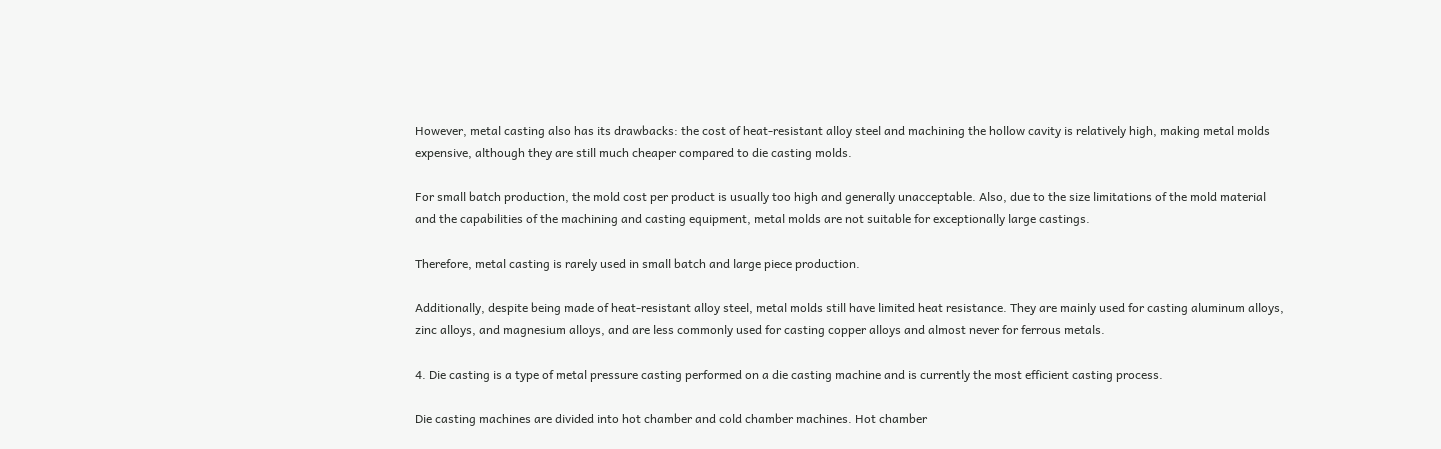However, metal casting also has its drawbacks: the cost of heat-resistant alloy steel and machining the hollow cavity is relatively high, making metal molds expensive, although they are still much cheaper compared to die casting molds.

For small batch production, the mold cost per product is usually too high and generally unacceptable. Also, due to the size limitations of the mold material and the capabilities of the machining and casting equipment, metal molds are not suitable for exceptionally large castings.

Therefore, metal casting is rarely used in small batch and large piece production.

Additionally, despite being made of heat-resistant alloy steel, metal molds still have limited heat resistance. They are mainly used for casting aluminum alloys, zinc alloys, and magnesium alloys, and are less commonly used for casting copper alloys and almost never for ferrous metals.

4. Die casting is a type of metal pressure casting performed on a die casting machine and is currently the most efficient casting process.

Die casting machines are divided into hot chamber and cold chamber machines. Hot chamber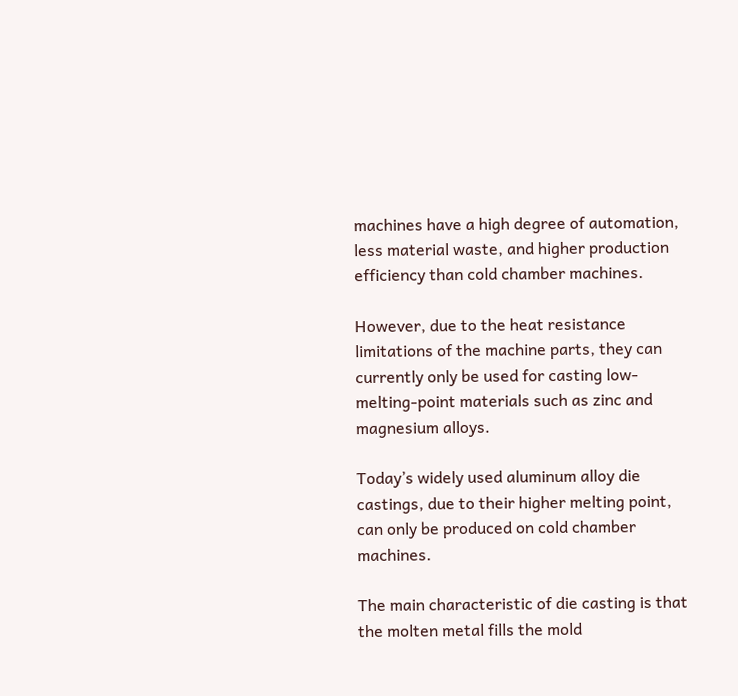machines have a high degree of automation, less material waste, and higher production efficiency than cold chamber machines.

However, due to the heat resistance limitations of the machine parts, they can currently only be used for casting low-melting-point materials such as zinc and magnesium alloys.

Today’s widely used aluminum alloy die castings, due to their higher melting point, can only be produced on cold chamber machines.

The main characteristic of die casting is that the molten metal fills the mold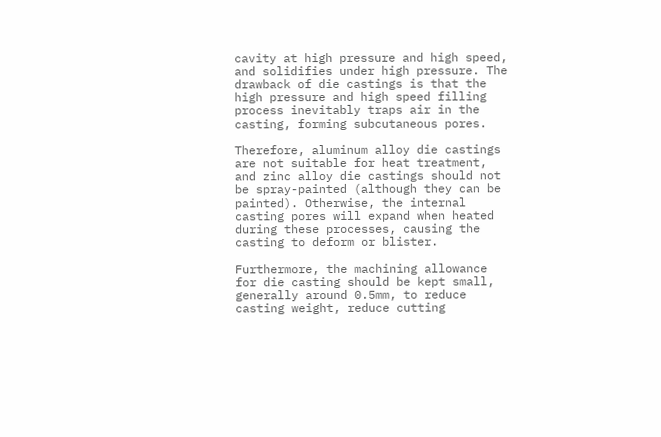cavity at high pressure and high speed, and solidifies under high pressure. The drawback of die castings is that the high pressure and high speed filling process inevitably traps air in the casting, forming subcutaneous pores.

Therefore, aluminum alloy die castings are not suitable for heat treatment, and zinc alloy die castings should not be spray-painted (although they can be painted). Otherwise, the internal casting pores will expand when heated during these processes, causing the casting to deform or blister.

Furthermore, the machining allowance for die casting should be kept small, generally around 0.5mm, to reduce casting weight, reduce cutting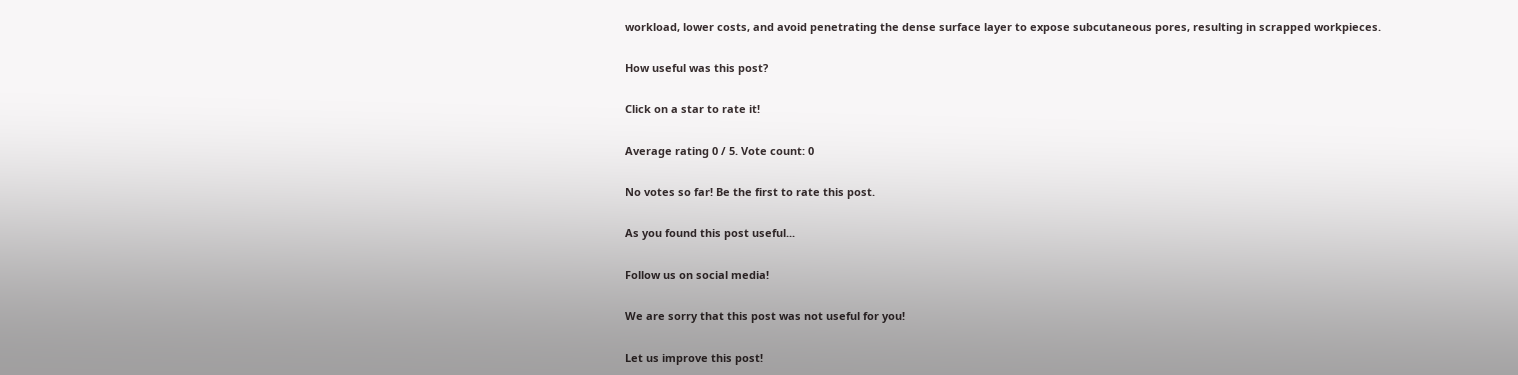workload, lower costs, and avoid penetrating the dense surface layer to expose subcutaneous pores, resulting in scrapped workpieces.

How useful was this post?

Click on a star to rate it!

Average rating 0 / 5. Vote count: 0

No votes so far! Be the first to rate this post.

As you found this post useful...

Follow us on social media!

We are sorry that this post was not useful for you!

Let us improve this post!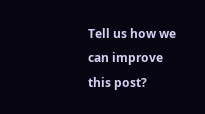Tell us how we can improve this post?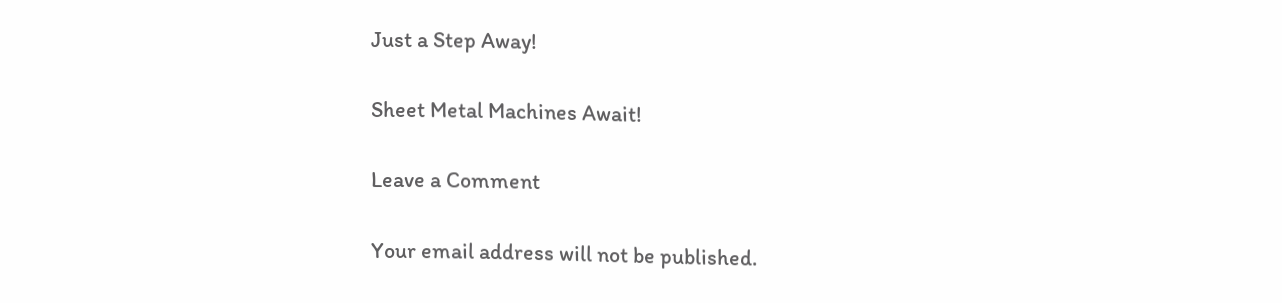Just a Step Away!

Sheet Metal Machines Await!

Leave a Comment

Your email address will not be published.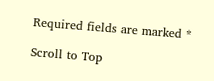Required fields are marked *

Scroll to Top